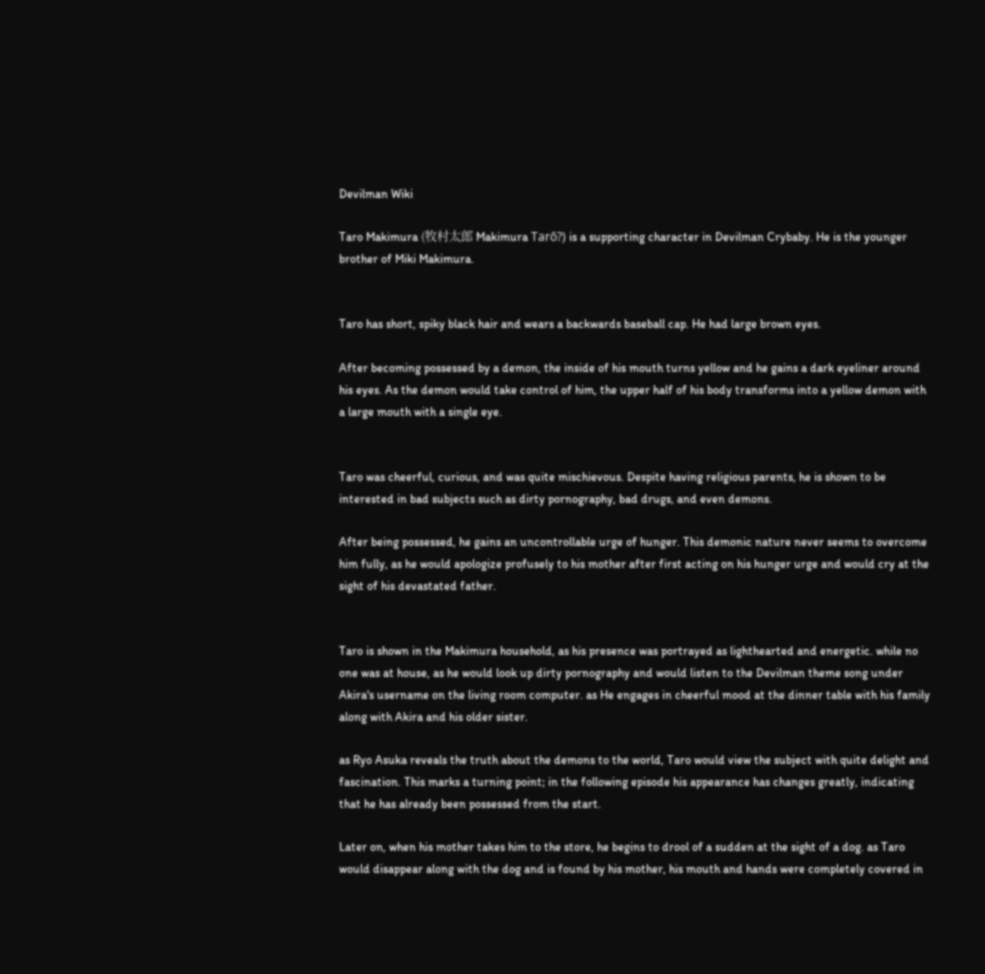Devilman Wiki

Taro Makimura (牧村太郎 Makimura Tarō?) is a supporting character in Devilman Crybaby. He is the younger brother of Miki Makimura.


Taro has short, spiky black hair and wears a backwards baseball cap. He had large brown eyes.

After becoming possessed by a demon, the inside of his mouth turns yellow and he gains a dark eyeliner around his eyes. As the demon would take control of him, the upper half of his body transforms into a yellow demon with a large mouth with a single eye.


Taro was cheerful, curious, and was quite mischievous. Despite having religious parents, he is shown to be interested in bad subjects such as dirty pornography, bad drugs, and even demons.

After being possessed, he gains an uncontrollable urge of hunger. This demonic nature never seems to overcome him fully, as he would apologize profusely to his mother after first acting on his hunger urge and would cry at the sight of his devastated father.


Taro is shown in the Makimura household, as his presence was portrayed as lighthearted and energetic. while no one was at house, as he would look up dirty pornography and would listen to the Devilman theme song under Akira's username on the living room computer. as He engages in cheerful mood at the dinner table with his family along with Akira and his older sister.

as Ryo Asuka reveals the truth about the demons to the world, Taro would view the subject with quite delight and fascination. This marks a turning point; in the following episode his appearance has changes greatly, indicating that he has already been possessed from the start.

Later on, when his mother takes him to the store, he begins to drool of a sudden at the sight of a dog. as Taro would disappear along with the dog and is found by his mother, his mouth and hands were completely covered in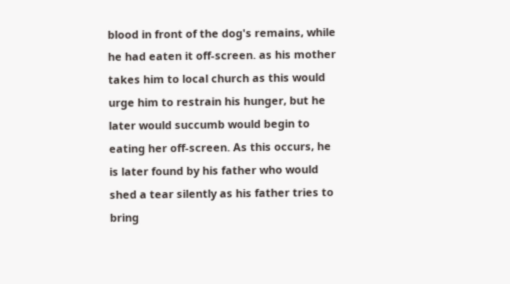blood in front of the dog's remains, while he had eaten it off-screen. as his mother takes him to local church as this would urge him to restrain his hunger, but he later would succumb would begin to eating her off-screen. As this occurs, he is later found by his father who would shed a tear silently as his father tries to bring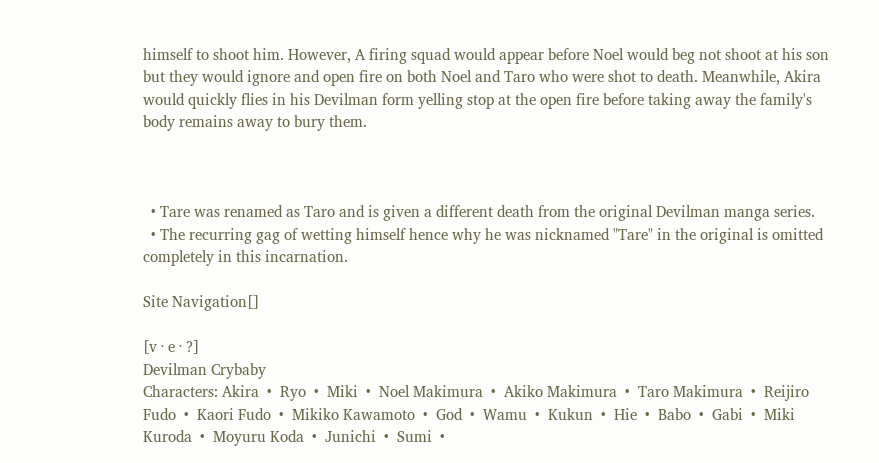himself to shoot him. However, A firing squad would appear before Noel would beg not shoot at his son but they would ignore and open fire on both Noel and Taro who were shot to death. Meanwhile, Akira would quickly flies in his Devilman form yelling stop at the open fire before taking away the family's body remains away to bury them.



  • Tare was renamed as Taro and is given a different death from the original Devilman manga series.
  • The recurring gag of wetting himself hence why he was nicknamed "Tare" in the original is omitted completely in this incarnation.

Site Navigation[]

[v · e · ?]
Devilman Crybaby
Characters: Akira  •  Ryo  •  Miki  •  Noel Makimura  •  Akiko Makimura  •  Taro Makimura  •  Reijiro Fudo  •  Kaori Fudo  •  Mikiko Kawamoto  •  God  •  Wamu  •  Kukun  •  Hie  •  Babo  •  Gabi  •  Miki Kuroda  •  Moyuru Koda  •  Junichi  •  Sumi  •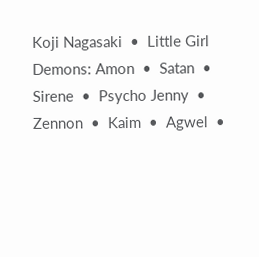Koji Nagasaki  •  Little Girl
Demons: Amon  •  Satan  •  Sirene  •  Psycho Jenny  •  Zennon  •  Kaim  •  Agwel  •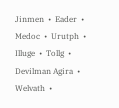Jinmen  •  Eader  •  Medoc  •  Urutph  •  Illuge  •  Tollg  •  Devilman Agira  •  Welvath  •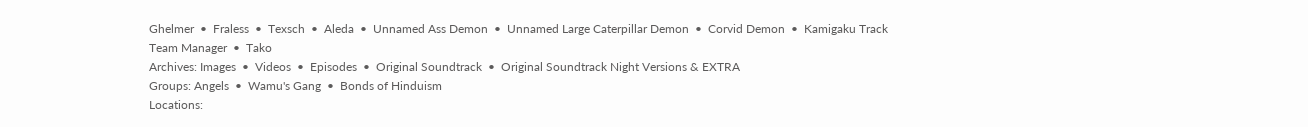Ghelmer  •  Fraless  •  Texsch  •  Aleda  •  Unnamed Ass Demon  •  Unnamed Large Caterpillar Demon  •  Corvid Demon  •  Kamigaku Track Team Manager  •  Tako
Archives: Images  •  Videos  •  Episodes  •  Original Soundtrack  •  Original Soundtrack Night Versions & EXTRA
Groups: Angels  •  Wamu's Gang  •  Bonds of Hinduism
Locations: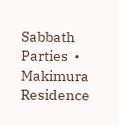Sabbath Parties  •  Makimura Residence